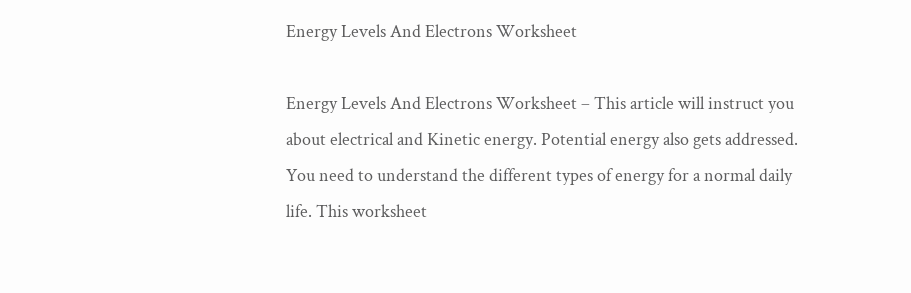Energy Levels And Electrons Worksheet

Energy Levels And Electrons Worksheet – This article will instruct you about electrical and Kinetic energy. Potential energy also gets addressed. You need to understand the different types of energy for a normal daily life. This worksheet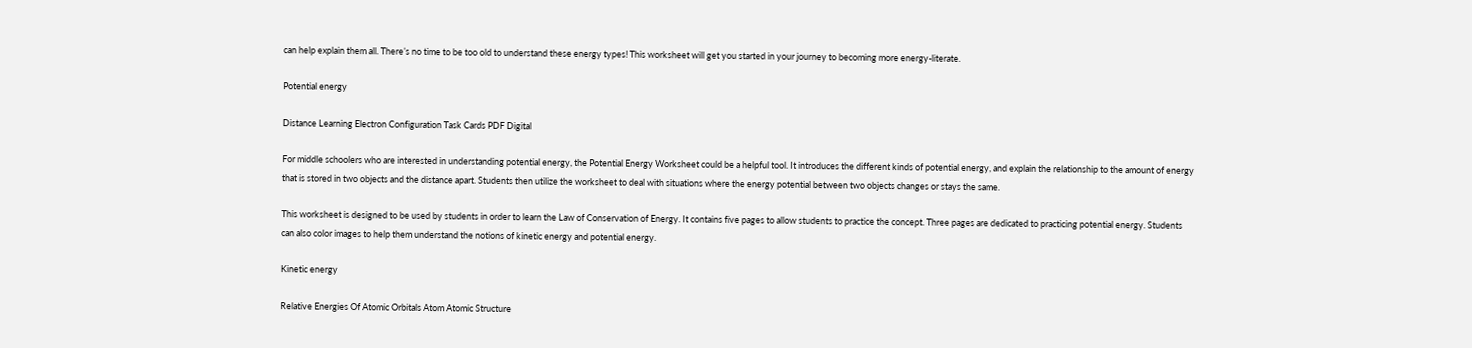can help explain them all. There’s no time to be too old to understand these energy types! This worksheet will get you started in your journey to becoming more energy-literate.

Potential energy

Distance Learning Electron Configuration Task Cards PDF Digital

For middle schoolers who are interested in understanding potential energy, the Potential Energy Worksheet could be a helpful tool. It introduces the different kinds of potential energy, and explain the relationship to the amount of energy that is stored in two objects and the distance apart. Students then utilize the worksheet to deal with situations where the energy potential between two objects changes or stays the same.

This worksheet is designed to be used by students in order to learn the Law of Conservation of Energy. It contains five pages to allow students to practice the concept. Three pages are dedicated to practicing potential energy. Students can also color images to help them understand the notions of kinetic energy and potential energy.

Kinetic energy

Relative Energies Of Atomic Orbitals Atom Atomic Structure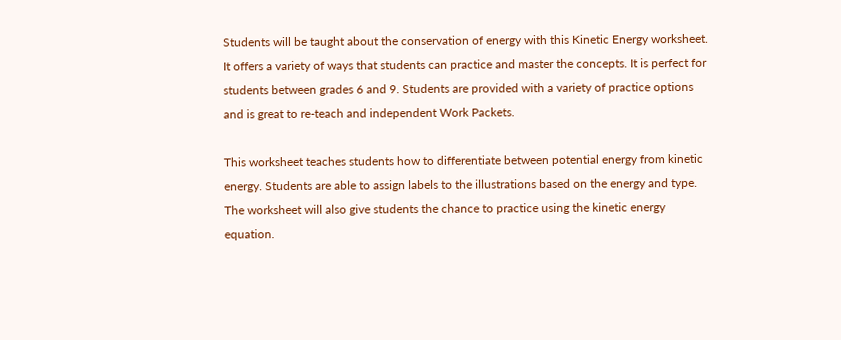Students will be taught about the conservation of energy with this Kinetic Energy worksheet. It offers a variety of ways that students can practice and master the concepts. It is perfect for students between grades 6 and 9. Students are provided with a variety of practice options and is great to re-teach and independent Work Packets.

This worksheet teaches students how to differentiate between potential energy from kinetic energy. Students are able to assign labels to the illustrations based on the energy and type. The worksheet will also give students the chance to practice using the kinetic energy equation.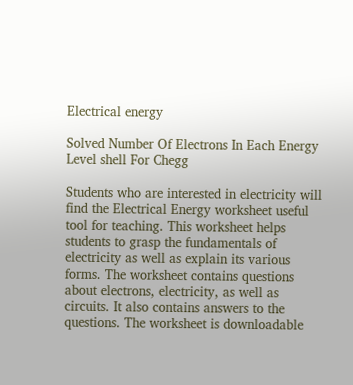Electrical energy

Solved Number Of Electrons In Each Energy Level shell For Chegg

Students who are interested in electricity will find the Electrical Energy worksheet useful tool for teaching. This worksheet helps students to grasp the fundamentals of electricity as well as explain its various forms. The worksheet contains questions about electrons, electricity, as well as circuits. It also contains answers to the questions. The worksheet is downloadable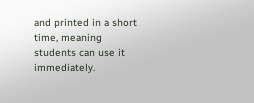and printed in a short time, meaning students can use it immediately.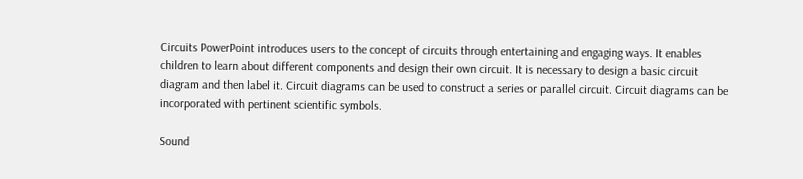Circuits PowerPoint introduces users to the concept of circuits through entertaining and engaging ways. It enables children to learn about different components and design their own circuit. It is necessary to design a basic circuit diagram and then label it. Circuit diagrams can be used to construct a series or parallel circuit. Circuit diagrams can be incorporated with pertinent scientific symbols.

Sound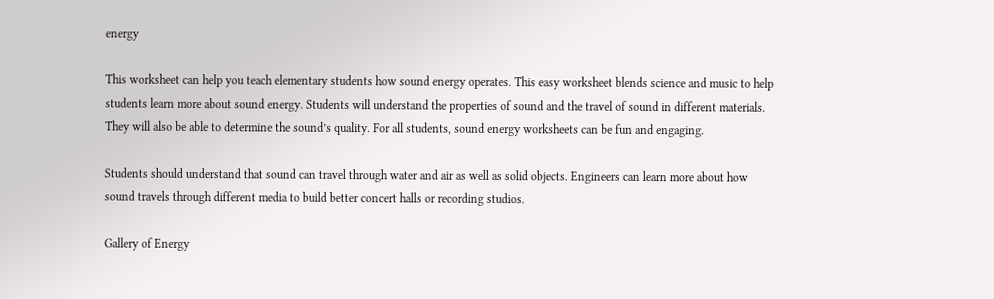energy

This worksheet can help you teach elementary students how sound energy operates. This easy worksheet blends science and music to help students learn more about sound energy. Students will understand the properties of sound and the travel of sound in different materials. They will also be able to determine the sound’s quality. For all students, sound energy worksheets can be fun and engaging.

Students should understand that sound can travel through water and air as well as solid objects. Engineers can learn more about how sound travels through different media to build better concert halls or recording studios.

Gallery of Energy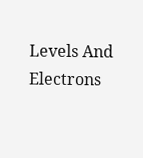Levels And Electrons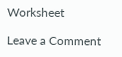Worksheet

Leave a Comment